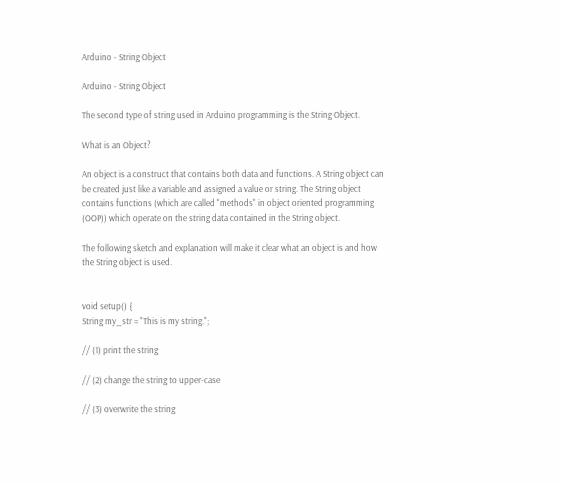Arduino - String Object

Arduino - String Object

The second type of string used in Arduino programming is the String Object.

What is an Object?

An object is a construct that contains both data and functions. A String object can be created just like a variable and assigned a value or string. The String object contains functions (which are called "methods" in object oriented programming (OOP)) which operate on the string data contained in the String object.

The following sketch and explanation will make it clear what an object is and how the String object is used.


void setup() {
String my_str = "This is my string.";

// (1) print the string

// (2) change the string to upper-case

// (3) overwrite the string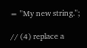= "My new string.";

// (4) replace a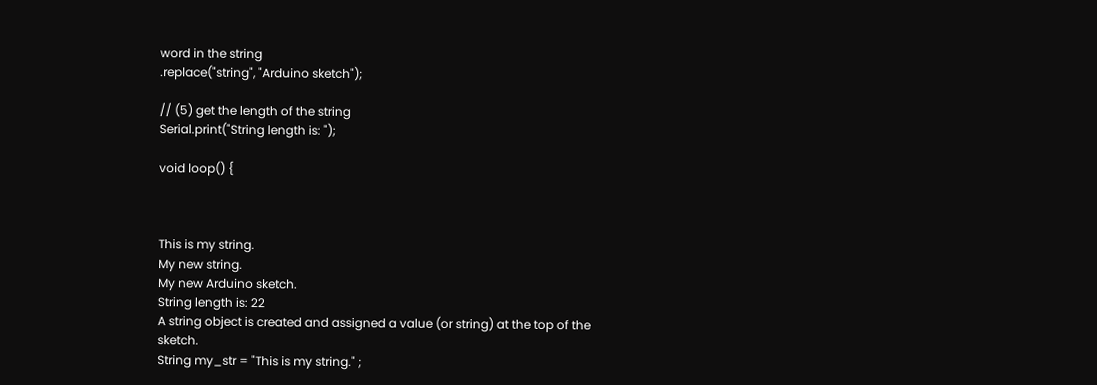word in the string
.replace("string", "Arduino sketch");

// (5) get the length of the string
Serial.print("String length is: ");

void loop() {



This is my string.
My new string.
My new Arduino sketch.
String length is: 22
A string object is created and assigned a value (or string) at the top of the sketch.
String my_str = "This is my string." ;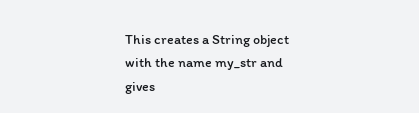This creates a String object with the name my_str and gives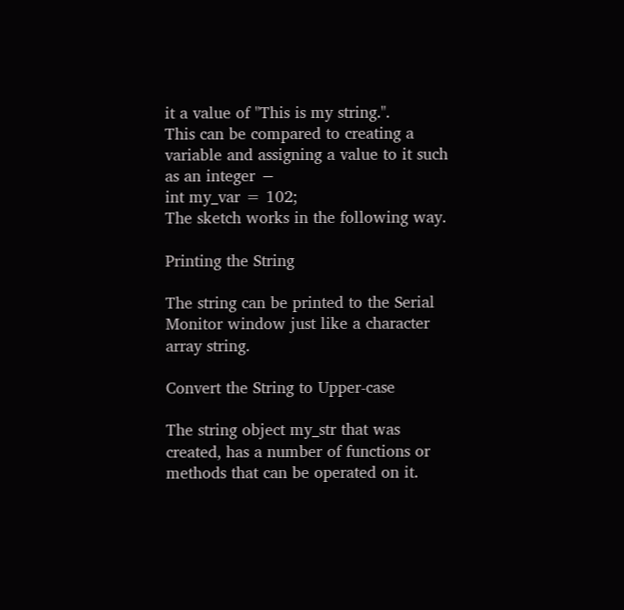it a value of "This is my string.".
This can be compared to creating a variable and assigning a value to it such as an integer −
int my_var = 102;
The sketch works in the following way.

Printing the String

The string can be printed to the Serial Monitor window just like a character array string.

Convert the String to Upper-case

The string object my_str that was created, has a number of functions or methods that can be operated on it.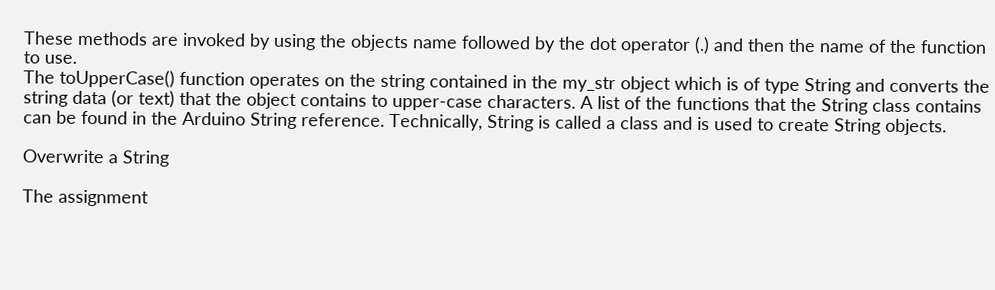These methods are invoked by using the objects name followed by the dot operator (.) and then the name of the function to use.
The toUpperCase() function operates on the string contained in the my_str object which is of type String and converts the string data (or text) that the object contains to upper-case characters. A list of the functions that the String class contains can be found in the Arduino String reference. Technically, String is called a class and is used to create String objects.

Overwrite a String

The assignment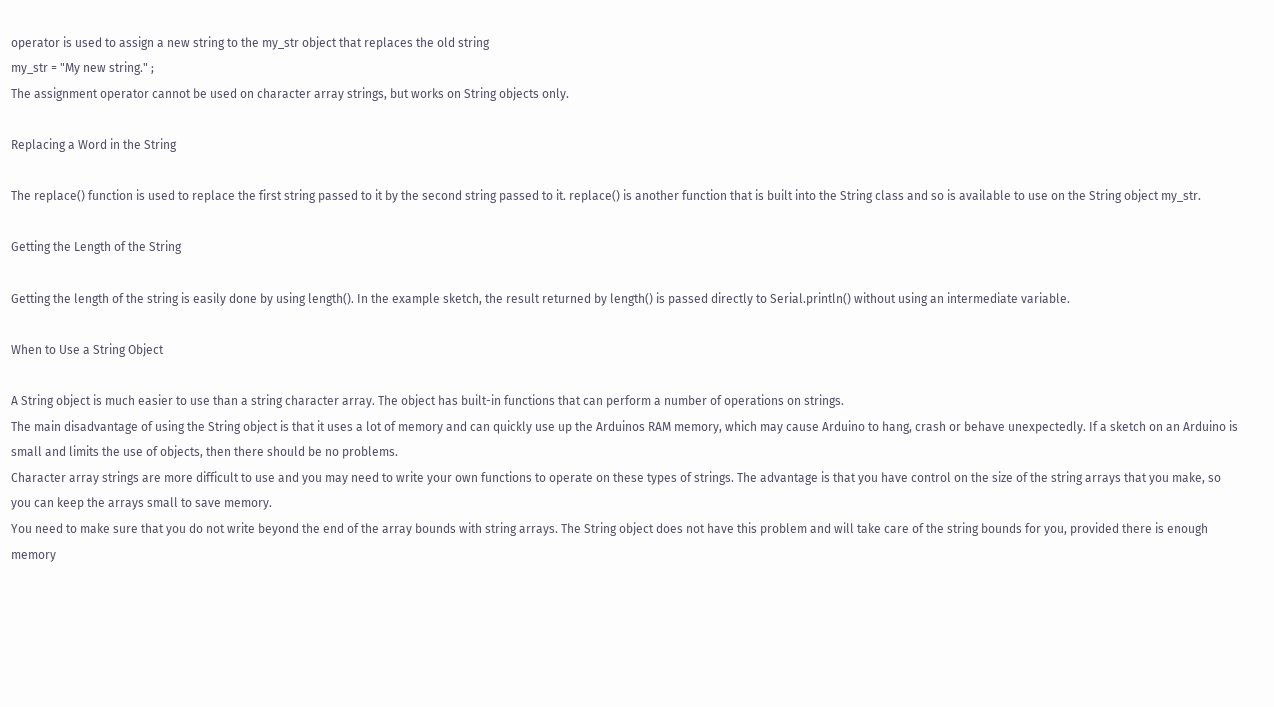operator is used to assign a new string to the my_str object that replaces the old string
my_str = "My new string." ;
The assignment operator cannot be used on character array strings, but works on String objects only.

Replacing a Word in the String

The replace() function is used to replace the first string passed to it by the second string passed to it. replace() is another function that is built into the String class and so is available to use on the String object my_str.

Getting the Length of the String

Getting the length of the string is easily done by using length(). In the example sketch, the result returned by length() is passed directly to Serial.println() without using an intermediate variable.

When to Use a String Object

A String object is much easier to use than a string character array. The object has built-in functions that can perform a number of operations on strings.
The main disadvantage of using the String object is that it uses a lot of memory and can quickly use up the Arduinos RAM memory, which may cause Arduino to hang, crash or behave unexpectedly. If a sketch on an Arduino is small and limits the use of objects, then there should be no problems.
Character array strings are more difficult to use and you may need to write your own functions to operate on these types of strings. The advantage is that you have control on the size of the string arrays that you make, so you can keep the arrays small to save memory.
You need to make sure that you do not write beyond the end of the array bounds with string arrays. The String object does not have this problem and will take care of the string bounds for you, provided there is enough memory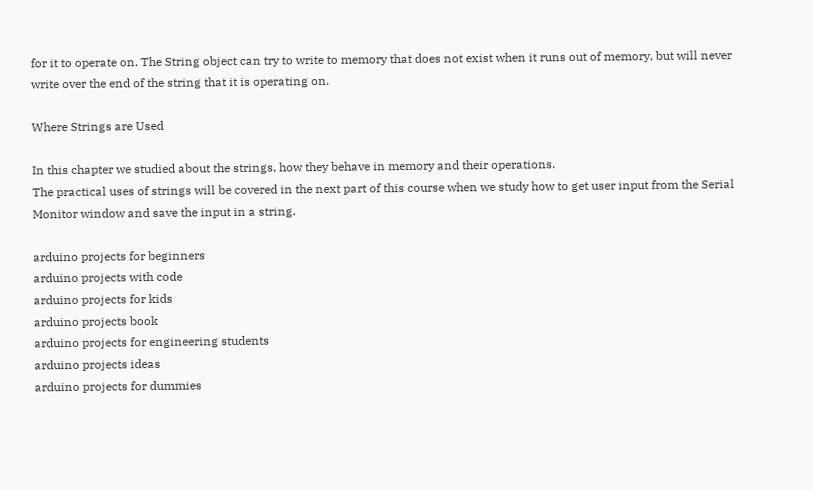for it to operate on. The String object can try to write to memory that does not exist when it runs out of memory, but will never write over the end of the string that it is operating on.

Where Strings are Used

In this chapter we studied about the strings, how they behave in memory and their operations.
The practical uses of strings will be covered in the next part of this course when we study how to get user input from the Serial Monitor window and save the input in a string.

arduino projects for beginners
arduino projects with code
arduino projects for kids
arduino projects book
arduino projects for engineering students
arduino projects ideas
arduino projects for dummies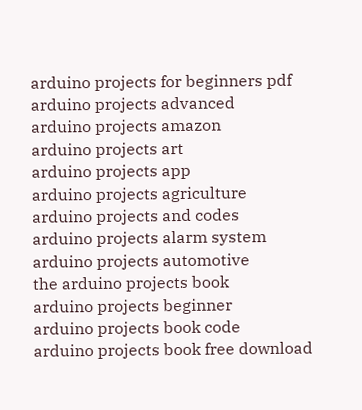arduino projects for beginners pdf
arduino projects advanced
arduino projects amazon
arduino projects art
arduino projects app
arduino projects agriculture
arduino projects and codes
arduino projects alarm system
arduino projects automotive
the arduino projects book
arduino projects beginner
arduino projects book code
arduino projects book free download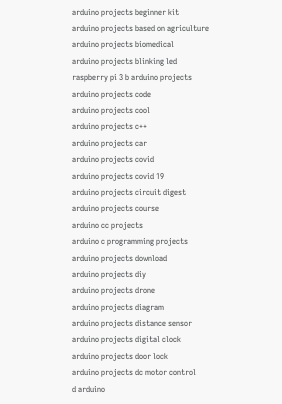arduino projects beginner kit
arduino projects based on agriculture
arduino projects biomedical
arduino projects blinking led
raspberry pi 3 b arduino projects
arduino projects code
arduino projects cool
arduino projects c++
arduino projects car
arduino projects covid
arduino projects covid 19
arduino projects circuit digest
arduino projects course
arduino cc projects
arduino c programming projects
arduino projects download
arduino projects diy
arduino projects drone
arduino projects diagram
arduino projects distance sensor
arduino projects digital clock
arduino projects door lock
arduino projects dc motor control
d arduino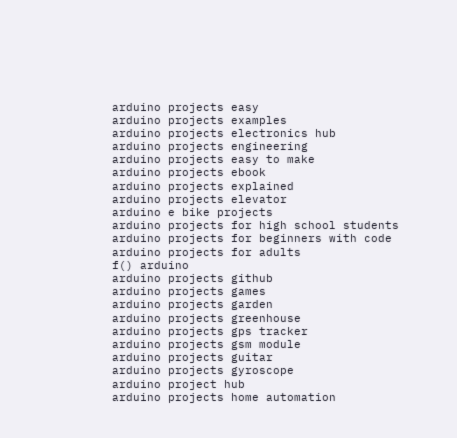arduino projects easy
arduino projects examples
arduino projects electronics hub
arduino projects engineering
arduino projects easy to make
arduino projects ebook
arduino projects explained
arduino projects elevator
arduino e bike projects
arduino projects for high school students
arduino projects for beginners with code
arduino projects for adults
f() arduino
arduino projects github
arduino projects games
arduino projects garden
arduino projects greenhouse
arduino projects gps tracker
arduino projects gsm module
arduino projects guitar
arduino projects gyroscope
arduino project hub
arduino projects home automation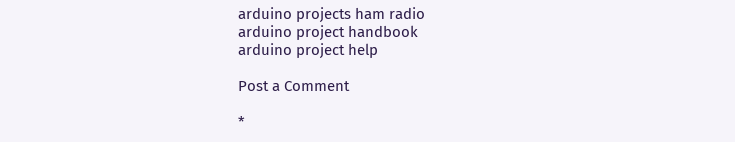arduino projects ham radio
arduino project handbook
arduino project help

Post a Comment

*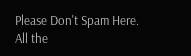Please Don't Spam Here. All the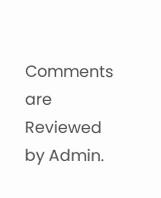Comments are Reviewed by Admin.